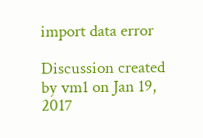import data error

Discussion created by vm1 on Jan 19, 2017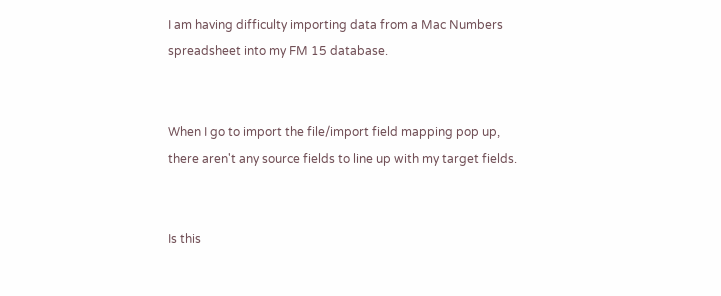I am having difficulty importing data from a Mac Numbers spreadsheet into my FM 15 database.


When I go to import the file/import field mapping pop up, there aren't any source fields to line up with my target fields.


Is this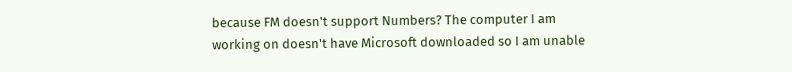because FM doesn't support Numbers? The computer I am working on doesn't have Microsoft downloaded so I am unable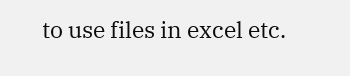to use files in excel etc.